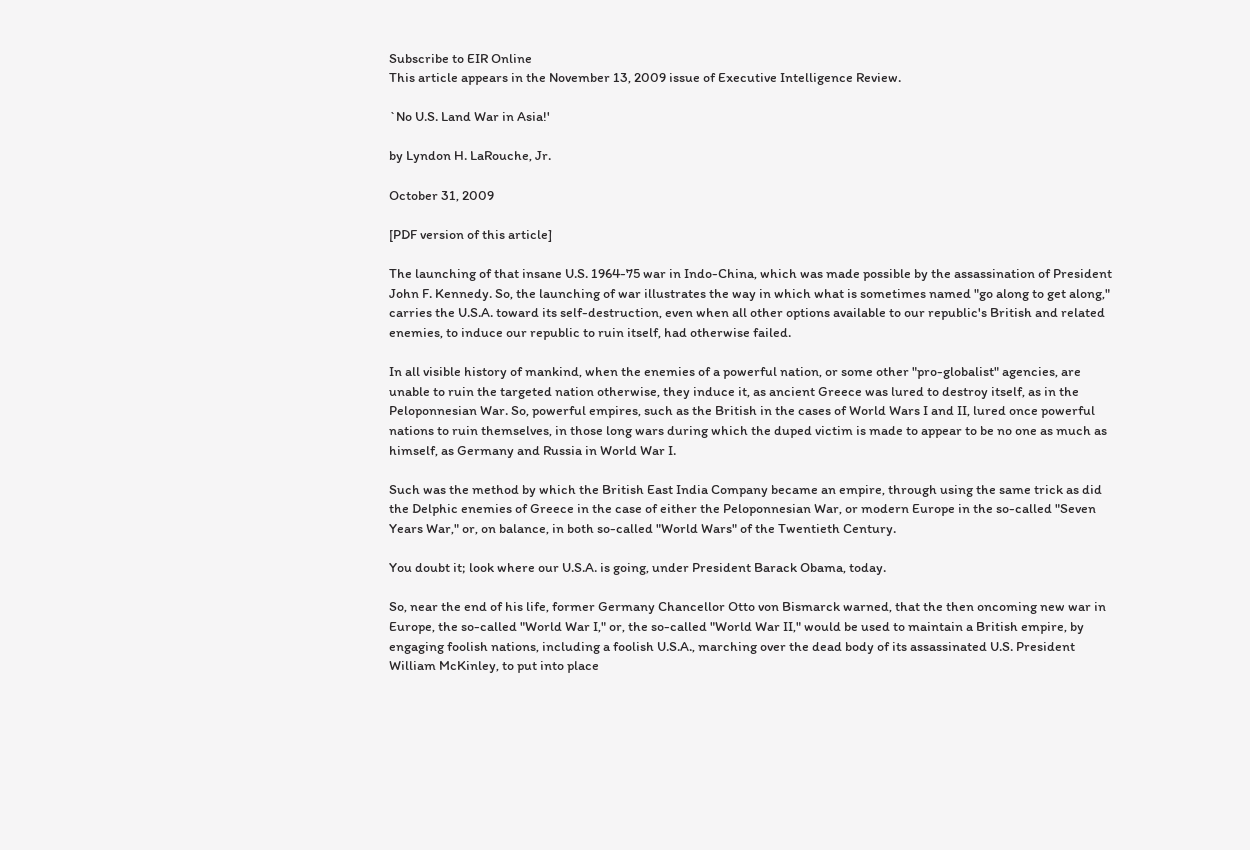Subscribe to EIR Online
This article appears in the November 13, 2009 issue of Executive Intelligence Review.

`No U.S. Land War in Asia!'

by Lyndon H. LaRouche, Jr.

October 31, 2009

[PDF version of this article]

The launching of that insane U.S. 1964-75 war in Indo-China, which was made possible by the assassination of President John F. Kennedy. So, the launching of war illustrates the way in which what is sometimes named "go along to get along," carries the U.S.A. toward its self-destruction, even when all other options available to our republic's British and related enemies, to induce our republic to ruin itself, had otherwise failed.

In all visible history of mankind, when the enemies of a powerful nation, or some other "pro-globalist" agencies, are unable to ruin the targeted nation otherwise, they induce it, as ancient Greece was lured to destroy itself, as in the Peloponnesian War. So, powerful empires, such as the British in the cases of World Wars I and II, lured once powerful nations to ruin themselves, in those long wars during which the duped victim is made to appear to be no one as much as himself, as Germany and Russia in World War I.

Such was the method by which the British East India Company became an empire, through using the same trick as did the Delphic enemies of Greece in the case of either the Peloponnesian War, or modern Europe in the so-called "Seven Years War," or, on balance, in both so-called "World Wars" of the Twentieth Century.

You doubt it; look where our U.S.A. is going, under President Barack Obama, today.

So, near the end of his life, former Germany Chancellor Otto von Bismarck warned, that the then oncoming new war in Europe, the so-called "World War I," or, the so-called "World War II," would be used to maintain a British empire, by engaging foolish nations, including a foolish U.S.A., marching over the dead body of its assassinated U.S. President William McKinley, to put into place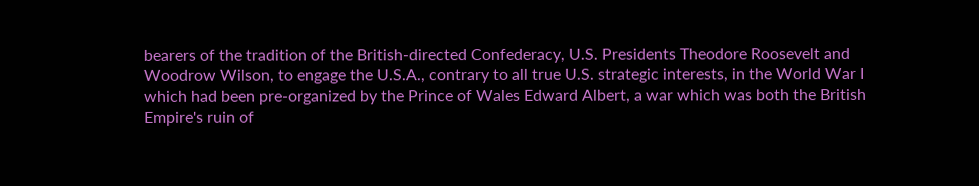bearers of the tradition of the British-directed Confederacy, U.S. Presidents Theodore Roosevelt and Woodrow Wilson, to engage the U.S.A., contrary to all true U.S. strategic interests, in the World War I which had been pre-organized by the Prince of Wales Edward Albert, a war which was both the British Empire's ruin of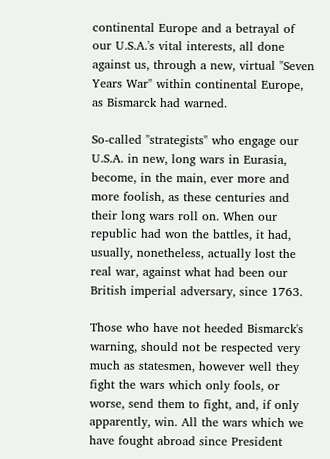continental Europe and a betrayal of our U.S.A.'s vital interests, all done against us, through a new, virtual "Seven Years War" within continental Europe, as Bismarck had warned.

So-called "strategists" who engage our U.S.A. in new, long wars in Eurasia, become, in the main, ever more and more foolish, as these centuries and their long wars roll on. When our republic had won the battles, it had, usually, nonetheless, actually lost the real war, against what had been our British imperial adversary, since 1763.

Those who have not heeded Bismarck's warning, should not be respected very much as statesmen, however well they fight the wars which only fools, or worse, send them to fight, and, if only apparently, win. All the wars which we have fought abroad since President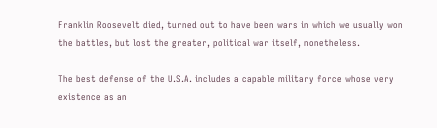Franklin Roosevelt died, turned out to have been wars in which we usually won the battles, but lost the greater, political war itself, nonetheless.

The best defense of the U.S.A. includes a capable military force whose very existence as an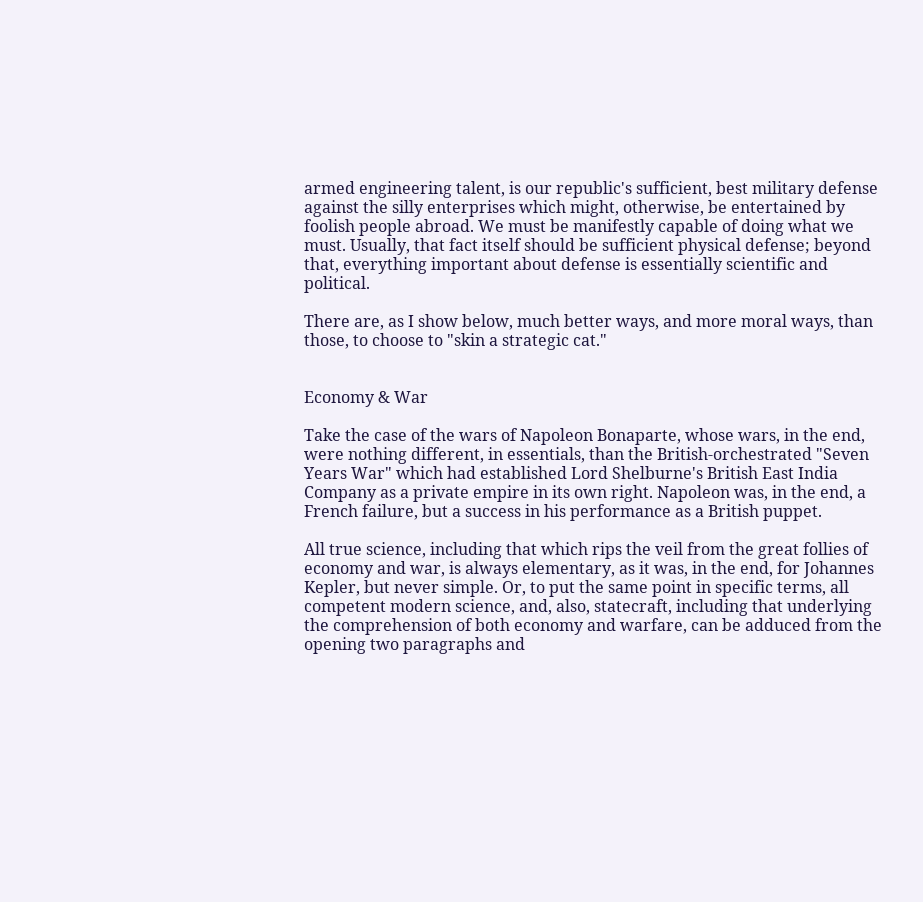armed engineering talent, is our republic's sufficient, best military defense against the silly enterprises which might, otherwise, be entertained by foolish people abroad. We must be manifestly capable of doing what we must. Usually, that fact itself should be sufficient physical defense; beyond that, everything important about defense is essentially scientific and political.

There are, as I show below, much better ways, and more moral ways, than those, to choose to "skin a strategic cat."


Economy & War

Take the case of the wars of Napoleon Bonaparte, whose wars, in the end, were nothing different, in essentials, than the British-orchestrated "Seven Years War" which had established Lord Shelburne's British East India Company as a private empire in its own right. Napoleon was, in the end, a French failure, but a success in his performance as a British puppet.

All true science, including that which rips the veil from the great follies of economy and war, is always elementary, as it was, in the end, for Johannes Kepler, but never simple. Or, to put the same point in specific terms, all competent modern science, and, also, statecraft, including that underlying the comprehension of both economy and warfare, can be adduced from the opening two paragraphs and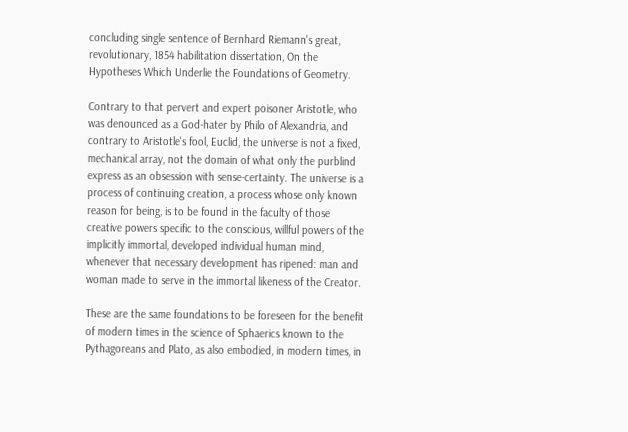concluding single sentence of Bernhard Riemann's great, revolutionary, 1854 habilitation dissertation, On the Hypotheses Which Underlie the Foundations of Geometry.

Contrary to that pervert and expert poisoner Aristotle, who was denounced as a God-hater by Philo of Alexandria, and contrary to Aristotle's fool, Euclid, the universe is not a fixed, mechanical array, not the domain of what only the purblind express as an obsession with sense-certainty. The universe is a process of continuing creation, a process whose only known reason for being, is to be found in the faculty of those creative powers specific to the conscious, willful powers of the implicitly immortal, developed individual human mind, whenever that necessary development has ripened: man and woman made to serve in the immortal likeness of the Creator.

These are the same foundations to be foreseen for the benefit of modern times in the science of Sphaerics known to the Pythagoreans and Plato, as also embodied, in modern times, in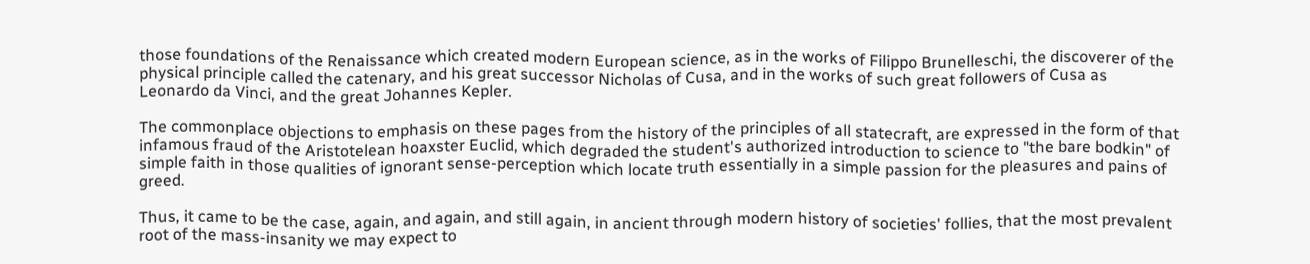those foundations of the Renaissance which created modern European science, as in the works of Filippo Brunelleschi, the discoverer of the physical principle called the catenary, and his great successor Nicholas of Cusa, and in the works of such great followers of Cusa as Leonardo da Vinci, and the great Johannes Kepler.

The commonplace objections to emphasis on these pages from the history of the principles of all statecraft, are expressed in the form of that infamous fraud of the Aristotelean hoaxster Euclid, which degraded the student's authorized introduction to science to "the bare bodkin" of simple faith in those qualities of ignorant sense-perception which locate truth essentially in a simple passion for the pleasures and pains of greed.

Thus, it came to be the case, again, and again, and still again, in ancient through modern history of societies' follies, that the most prevalent root of the mass-insanity we may expect to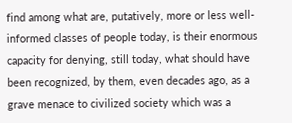find among what are, putatively, more or less well-informed classes of people today, is their enormous capacity for denying, still today, what should have been recognized, by them, even decades ago, as a grave menace to civilized society which was a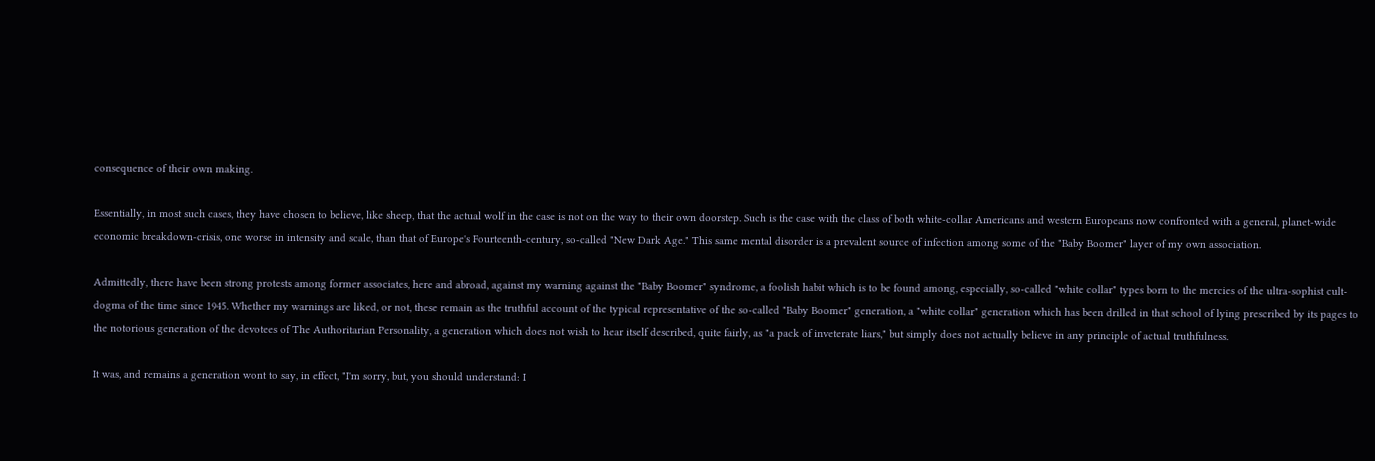consequence of their own making.

Essentially, in most such cases, they have chosen to believe, like sheep, that the actual wolf in the case is not on the way to their own doorstep. Such is the case with the class of both white-collar Americans and western Europeans now confronted with a general, planet-wide economic breakdown-crisis, one worse in intensity and scale, than that of Europe's Fourteenth-century, so-called "New Dark Age." This same mental disorder is a prevalent source of infection among some of the "Baby Boomer" layer of my own association.

Admittedly, there have been strong protests among former associates, here and abroad, against my warning against the "Baby Boomer" syndrome, a foolish habit which is to be found among, especially, so-called "white collar" types born to the mercies of the ultra-sophist cult-dogma of the time since 1945. Whether my warnings are liked, or not, these remain as the truthful account of the typical representative of the so-called "Baby Boomer" generation, a "white collar" generation which has been drilled in that school of lying prescribed by its pages to the notorious generation of the devotees of The Authoritarian Personality, a generation which does not wish to hear itself described, quite fairly, as "a pack of inveterate liars," but simply does not actually believe in any principle of actual truthfulness.

It was, and remains a generation wont to say, in effect, "I'm sorry, but, you should understand: I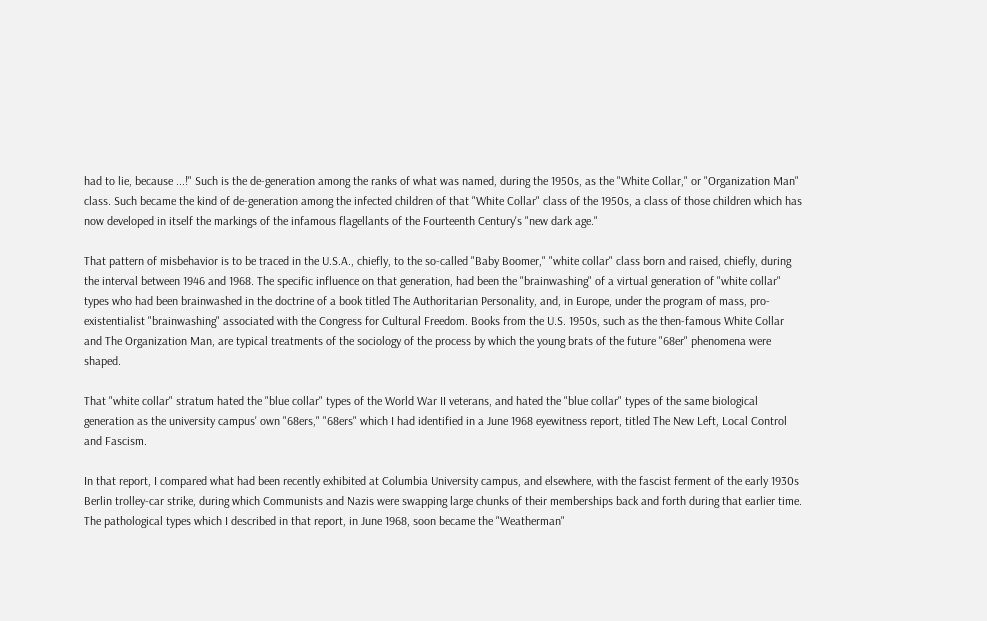had to lie, because ...!" Such is the de-generation among the ranks of what was named, during the 1950s, as the "White Collar," or "Organization Man" class. Such became the kind of de-generation among the infected children of that "White Collar" class of the 1950s, a class of those children which has now developed in itself the markings of the infamous flagellants of the Fourteenth Century's "new dark age."

That pattern of misbehavior is to be traced in the U.S.A., chiefly, to the so-called "Baby Boomer," "white collar" class born and raised, chiefly, during the interval between 1946 and 1968. The specific influence on that generation, had been the "brainwashing" of a virtual generation of "white collar" types who had been brainwashed in the doctrine of a book titled The Authoritarian Personality, and, in Europe, under the program of mass, pro-existentialist "brainwashing" associated with the Congress for Cultural Freedom. Books from the U.S. 1950s, such as the then-famous White Collar and The Organization Man, are typical treatments of the sociology of the process by which the young brats of the future "68er" phenomena were shaped.

That "white collar" stratum hated the "blue collar" types of the World War II veterans, and hated the "blue collar" types of the same biological generation as the university campus' own "68ers," "68ers" which I had identified in a June 1968 eyewitness report, titled The New Left, Local Control and Fascism.

In that report, I compared what had been recently exhibited at Columbia University campus, and elsewhere, with the fascist ferment of the early 1930s Berlin trolley-car strike, during which Communists and Nazis were swapping large chunks of their memberships back and forth during that earlier time. The pathological types which I described in that report, in June 1968, soon became the "Weatherman"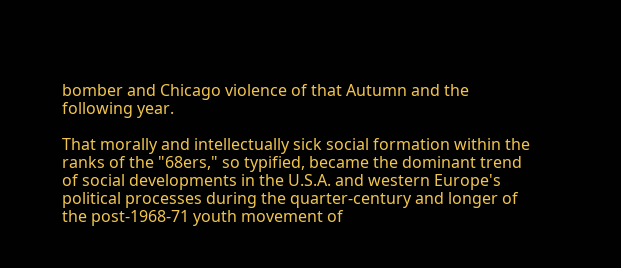bomber and Chicago violence of that Autumn and the following year.

That morally and intellectually sick social formation within the ranks of the "68ers," so typified, became the dominant trend of social developments in the U.S.A. and western Europe's political processes during the quarter-century and longer of the post-1968-71 youth movement of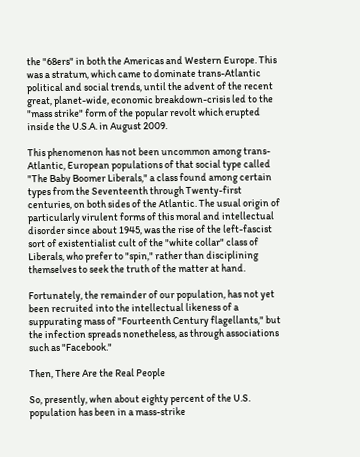the "68ers" in both the Americas and Western Europe. This was a stratum, which came to dominate trans-Atlantic political and social trends, until the advent of the recent great, planet-wide, economic breakdown-crisis led to the "mass strike" form of the popular revolt which erupted inside the U.S.A. in August 2009.

This phenomenon has not been uncommon among trans-Atlantic, European populations of that social type called "The Baby Boomer Liberals," a class found among certain types from the Seventeenth through Twenty-first centuries, on both sides of the Atlantic. The usual origin of particularly virulent forms of this moral and intellectual disorder since about 1945, was the rise of the left-fascist sort of existentialist cult of the "white collar" class of Liberals, who prefer to "spin," rather than disciplining themselves to seek the truth of the matter at hand.

Fortunately, the remainder of our population, has not yet been recruited into the intellectual likeness of a suppurating mass of "Fourteenth Century flagellants," but the infection spreads nonetheless, as through associations such as "Facebook."

Then, There Are the Real People

So, presently, when about eighty percent of the U.S. population has been in a mass-strike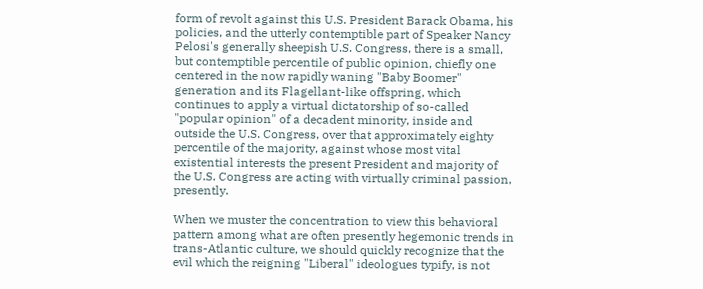form of revolt against this U.S. President Barack Obama, his policies, and the utterly contemptible part of Speaker Nancy Pelosi's generally sheepish U.S. Congress, there is a small, but contemptible percentile of public opinion, chiefly one centered in the now rapidly waning "Baby Boomer" generation and its Flagellant-like offspring, which continues to apply a virtual dictatorship of so-called "popular opinion" of a decadent minority, inside and outside the U.S. Congress, over that approximately eighty percentile of the majority, against whose most vital existential interests the present President and majority of the U.S. Congress are acting with virtually criminal passion, presently.

When we muster the concentration to view this behavioral pattern among what are often presently hegemonic trends in trans-Atlantic culture, we should quickly recognize that the evil which the reigning "Liberal" ideologues typify, is not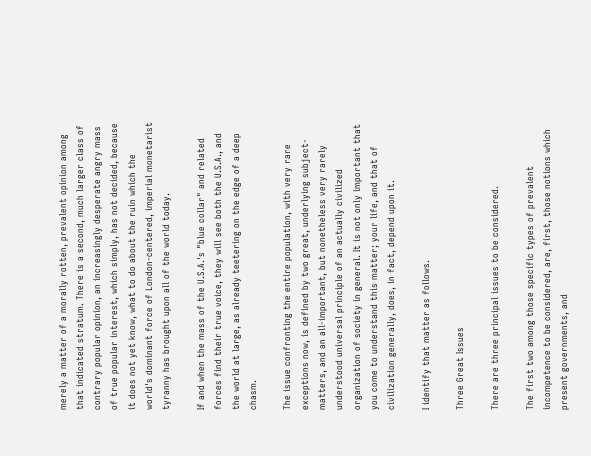merely a matter of a morally rotten, prevalent opinion among that indicated stratum. There is a second, much larger class of contrary popular opinion, an increasingly desperate angry mass of true popular interest, which simply, has not decided, because it does not yet know, what to do about the ruin which the world's dominant force of London-centered, imperial monetarist tyranny has brought upon all of the world today.

If and when the mass of the U.S.A.'s "blue collar" and related forces find their true voice, they will see both the U.S.A., and the world at large, as already teetering on the edge of a deep chasm.

The issue confronting the entire population, with very rare exceptions now, is defined by two great, underlying subject-matters, and an all-important, but nonetheless very rarely understood universal principle of an actually civilized organization of society in general. It is not only important that you come to understand this matter; your life, and that of civilization generally, does, in fact, depend upon it.

I identify that matter as follows.

Three Great Issues

There are three principal issues to be considered.

The first two among those specific types of prevalent incompetence to be considered, are, first, those notions which present governments, and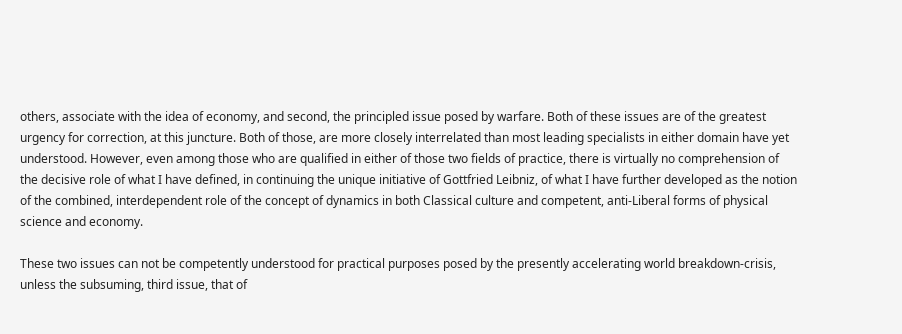others, associate with the idea of economy, and second, the principled issue posed by warfare. Both of these issues are of the greatest urgency for correction, at this juncture. Both of those, are more closely interrelated than most leading specialists in either domain have yet understood. However, even among those who are qualified in either of those two fields of practice, there is virtually no comprehension of the decisive role of what I have defined, in continuing the unique initiative of Gottfried Leibniz, of what I have further developed as the notion of the combined, interdependent role of the concept of dynamics in both Classical culture and competent, anti-Liberal forms of physical science and economy.

These two issues can not be competently understood for practical purposes posed by the presently accelerating world breakdown-crisis, unless the subsuming, third issue, that of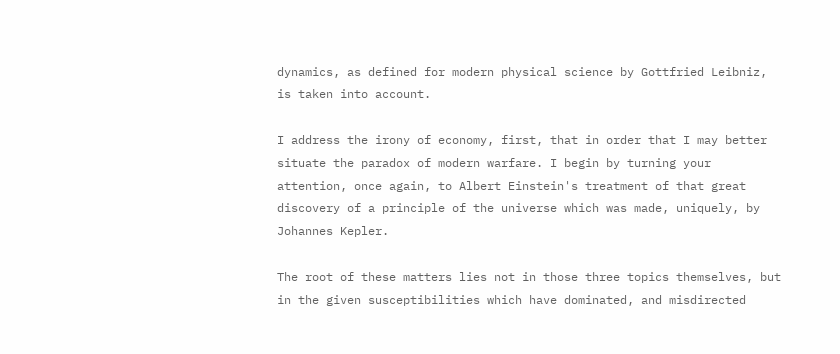dynamics, as defined for modern physical science by Gottfried Leibniz, is taken into account.

I address the irony of economy, first, that in order that I may better situate the paradox of modern warfare. I begin by turning your attention, once again, to Albert Einstein's treatment of that great discovery of a principle of the universe which was made, uniquely, by Johannes Kepler.

The root of these matters lies not in those three topics themselves, but in the given susceptibilities which have dominated, and misdirected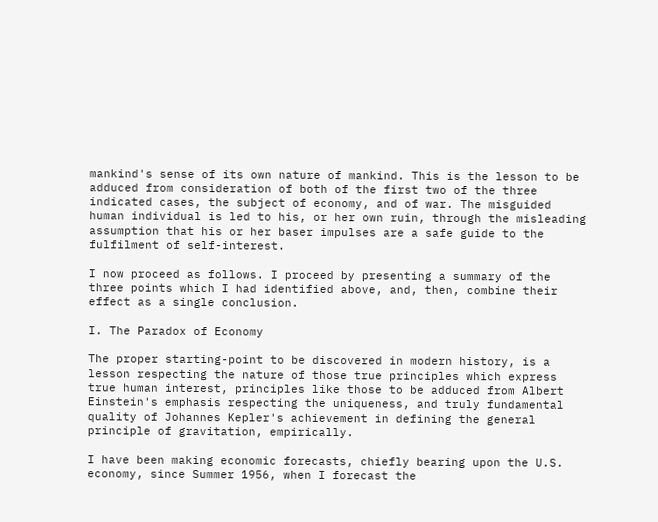mankind's sense of its own nature of mankind. This is the lesson to be adduced from consideration of both of the first two of the three indicated cases, the subject of economy, and of war. The misguided human individual is led to his, or her own ruin, through the misleading assumption that his or her baser impulses are a safe guide to the fulfilment of self-interest.

I now proceed as follows. I proceed by presenting a summary of the three points which I had identified above, and, then, combine their effect as a single conclusion.

I. The Paradox of Economy

The proper starting-point to be discovered in modern history, is a lesson respecting the nature of those true principles which express true human interest, principles like those to be adduced from Albert Einstein's emphasis respecting the uniqueness, and truly fundamental quality of Johannes Kepler's achievement in defining the general principle of gravitation, empirically.

I have been making economic forecasts, chiefly bearing upon the U.S. economy, since Summer 1956, when I forecast the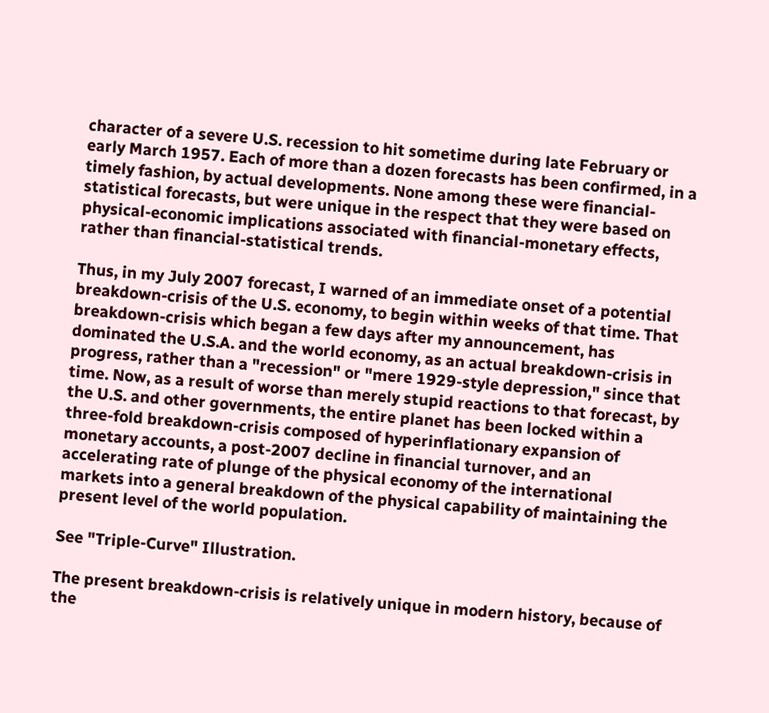character of a severe U.S. recession to hit sometime during late February or early March 1957. Each of more than a dozen forecasts has been confirmed, in a timely fashion, by actual developments. None among these were financial-statistical forecasts, but were unique in the respect that they were based on physical-economic implications associated with financial-monetary effects, rather than financial-statistical trends.

Thus, in my July 2007 forecast, I warned of an immediate onset of a potential breakdown-crisis of the U.S. economy, to begin within weeks of that time. That breakdown-crisis which began a few days after my announcement, has dominated the U.S.A. and the world economy, as an actual breakdown-crisis in progress, rather than a "recession" or "mere 1929-style depression," since that time. Now, as a result of worse than merely stupid reactions to that forecast, by the U.S. and other governments, the entire planet has been locked within a three-fold breakdown-crisis composed of hyperinflationary expansion of monetary accounts, a post-2007 decline in financial turnover, and an accelerating rate of plunge of the physical economy of the international markets into a general breakdown of the physical capability of maintaining the present level of the world population.

See "Triple-Curve" Illustration.

The present breakdown-crisis is relatively unique in modern history, because of the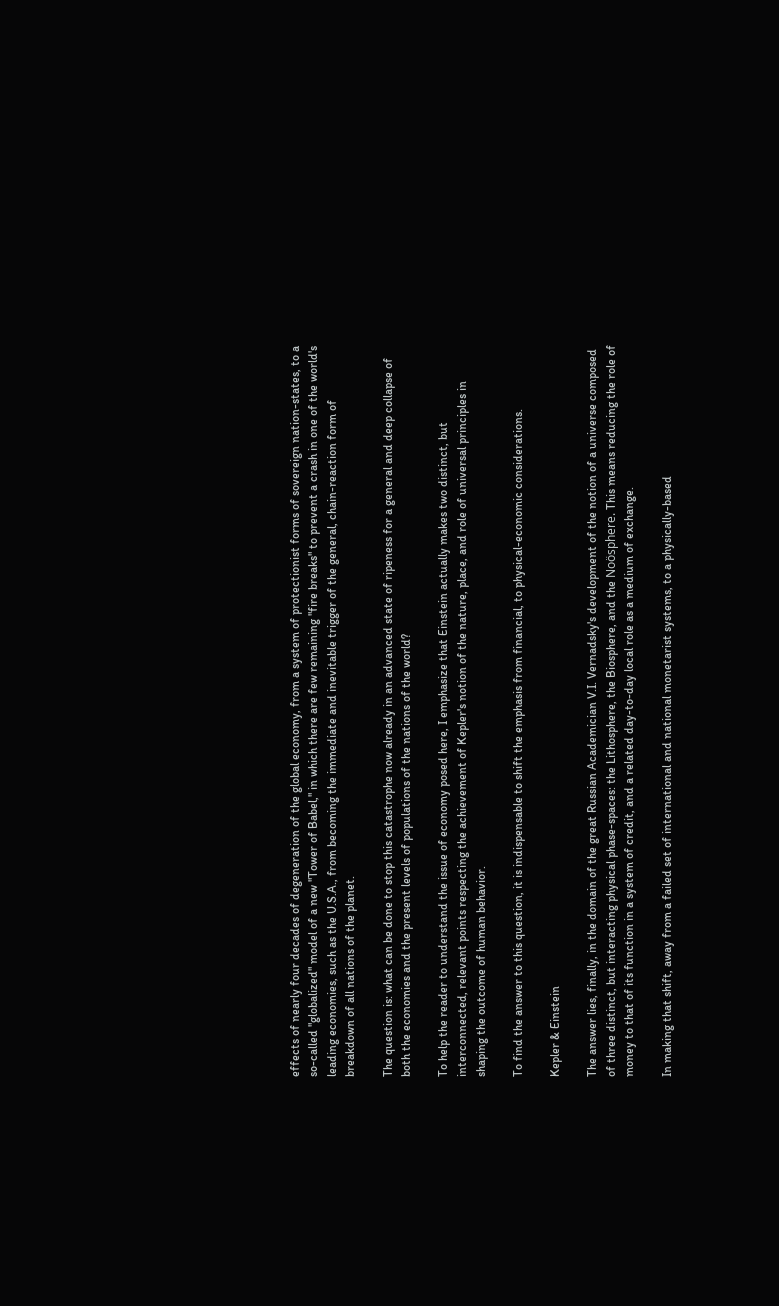effects of nearly four decades of degeneration of the global economy, from a system of protectionist forms of sovereign nation-states, to a so-called "globalized" model of a new "Tower of Babel," in which there are few remaining "fire breaks" to prevent a crash in one of the world's leading economies, such as the U.S.A., from becoming the immediate and inevitable trigger of the general, chain-reaction form of breakdown of all nations of the planet.

The question is: what can be done to stop this catastrophe now already in an advanced state of ripeness for a general and deep collapse of both the economies and the present levels of populations of the nations of the world?

To help the reader to understand the issue of economy posed here, I emphasize that Einstein actually makes two distinct, but interconnected, relevant points respecting the achievement of Kepler's notion of the nature, place, and role of universal principles in shaping the outcome of human behavior.

To find the answer to this question, it is indispensable to shift the emphasis from financial, to physical-economic considerations.

Kepler & Einstein

The answer lies, finally, in the domain of the great Russian Academician V.I. Vernadsky's development of the notion of a universe composed of three distinct, but interacting physical phase-spaces: the Lithosphere, the Biosphere, and the Noösphere. This means reducing the role of money to that of its function in a system of credit, and a related day-to-day local role as a medium of exchange.

In making that shift, away from a failed set of international and national monetarist systems, to a physically-based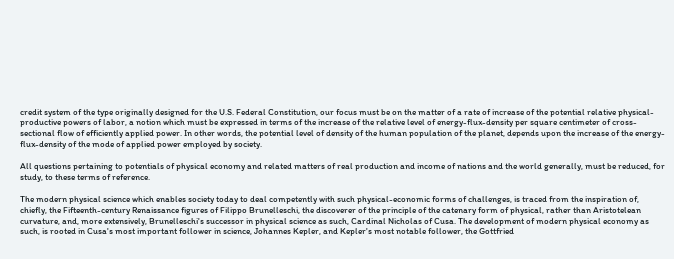credit system of the type originally designed for the U.S. Federal Constitution, our focus must be on the matter of a rate of increase of the potential relative physical-productive powers of labor, a notion which must be expressed in terms of the increase of the relative level of energy-flux-density per square centimeter of cross-sectional flow of efficiently applied power. In other words, the potential level of density of the human population of the planet, depends upon the increase of the energy-flux-density of the mode of applied power employed by society.

All questions pertaining to potentials of physical economy and related matters of real production and income of nations and the world generally, must be reduced, for study, to these terms of reference.

The modern physical science which enables society today to deal competently with such physical-economic forms of challenges, is traced from the inspiration of, chiefly, the Fifteenth-century Renaissance figures of Filippo Brunelleschi, the discoverer of the principle of the catenary form of physical, rather than Aristotelean curvature, and, more extensively, Brunelleschi's successor in physical science as such, Cardinal Nicholas of Cusa. The development of modern physical economy as such, is rooted in Cusa's most important follower in science, Johannes Kepler, and Kepler's most notable follower, the Gottfried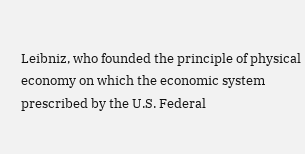Leibniz, who founded the principle of physical economy on which the economic system prescribed by the U.S. Federal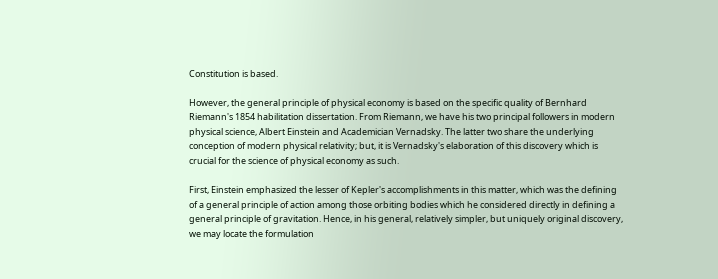Constitution is based.

However, the general principle of physical economy is based on the specific quality of Bernhard Riemann's 1854 habilitation dissertation. From Riemann, we have his two principal followers in modern physical science, Albert Einstein and Academician Vernadsky. The latter two share the underlying conception of modern physical relativity; but, it is Vernadsky's elaboration of this discovery which is crucial for the science of physical economy as such.

First, Einstein emphasized the lesser of Kepler's accomplishments in this matter, which was the defining of a general principle of action among those orbiting bodies which he considered directly in defining a general principle of gravitation. Hence, in his general, relatively simpler, but uniquely original discovery, we may locate the formulation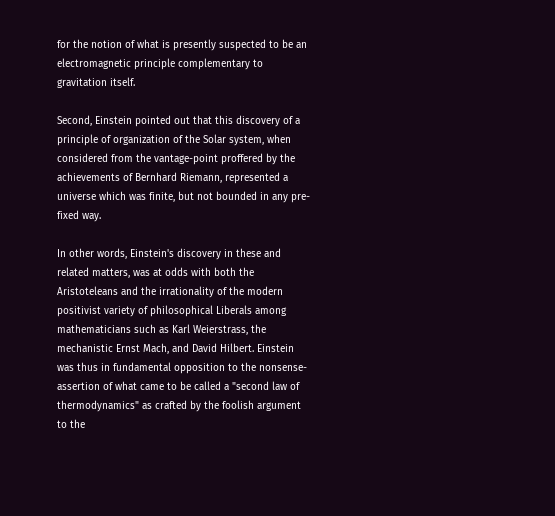for the notion of what is presently suspected to be an electromagnetic principle complementary to gravitation itself.

Second, Einstein pointed out that this discovery of a principle of organization of the Solar system, when considered from the vantage-point proffered by the achievements of Bernhard Riemann, represented a universe which was finite, but not bounded in any pre-fixed way.

In other words, Einstein's discovery in these and related matters, was at odds with both the Aristoteleans and the irrationality of the modern positivist variety of philosophical Liberals among mathematicians such as Karl Weierstrass, the mechanistic Ernst Mach, and David Hilbert. Einstein was thus in fundamental opposition to the nonsense-assertion of what came to be called a "second law of thermodynamics" as crafted by the foolish argument to the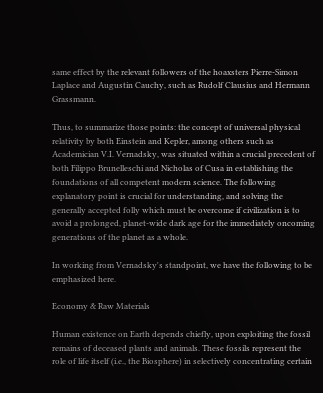same effect by the relevant followers of the hoaxsters Pierre-Simon Laplace and Augustin Cauchy, such as Rudolf Clausius and Hermann Grassmann.

Thus, to summarize those points: the concept of universal physical relativity by both Einstein and Kepler, among others such as Academician V.I. Vernadsky, was situated within a crucial precedent of both Filippo Brunelleschi and Nicholas of Cusa in establishing the foundations of all competent modern science. The following explanatory point is crucial for understanding, and solving the generally accepted folly which must be overcome if civilization is to avoid a prolonged, planet-wide dark age for the immediately oncoming generations of the planet as a whole.

In working from Vernadsky's standpoint, we have the following to be emphasized here.

Economy & Raw Materials

Human existence on Earth depends chiefly, upon exploiting the fossil remains of deceased plants and animals. These fossils represent the role of life itself (i.e., the Biosphere) in selectively concentrating certain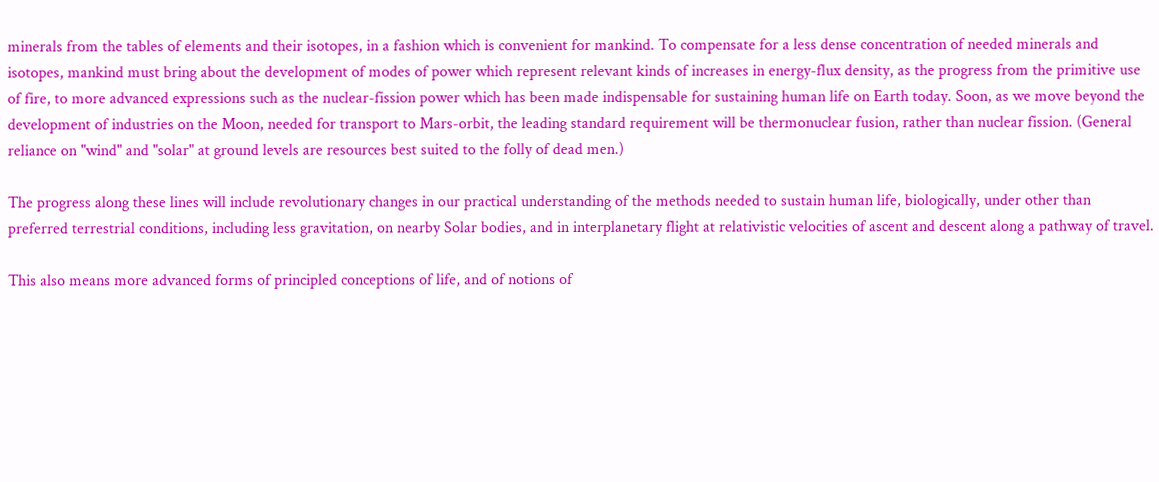minerals from the tables of elements and their isotopes, in a fashion which is convenient for mankind. To compensate for a less dense concentration of needed minerals and isotopes, mankind must bring about the development of modes of power which represent relevant kinds of increases in energy-flux density, as the progress from the primitive use of fire, to more advanced expressions such as the nuclear-fission power which has been made indispensable for sustaining human life on Earth today. Soon, as we move beyond the development of industries on the Moon, needed for transport to Mars-orbit, the leading standard requirement will be thermonuclear fusion, rather than nuclear fission. (General reliance on "wind" and "solar" at ground levels are resources best suited to the folly of dead men.)

The progress along these lines will include revolutionary changes in our practical understanding of the methods needed to sustain human life, biologically, under other than preferred terrestrial conditions, including less gravitation, on nearby Solar bodies, and in interplanetary flight at relativistic velocities of ascent and descent along a pathway of travel.

This also means more advanced forms of principled conceptions of life, and of notions of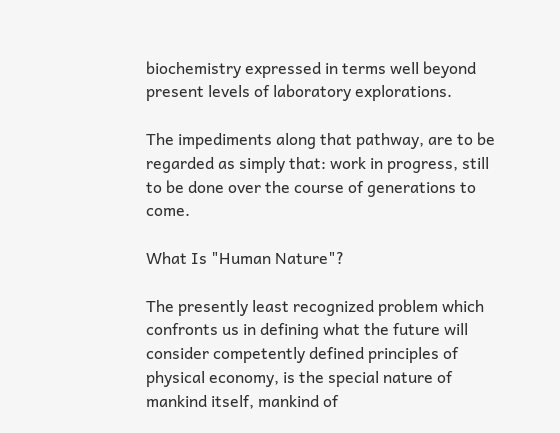biochemistry expressed in terms well beyond present levels of laboratory explorations.

The impediments along that pathway, are to be regarded as simply that: work in progress, still to be done over the course of generations to come.

What Is "Human Nature"?

The presently least recognized problem which confronts us in defining what the future will consider competently defined principles of physical economy, is the special nature of mankind itself, mankind of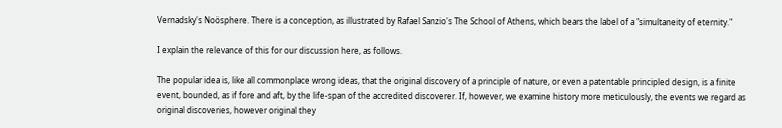Vernadsky's Noösphere. There is a conception, as illustrated by Rafael Sanzio's The School of Athens, which bears the label of a "simultaneity of eternity."

I explain the relevance of this for our discussion here, as follows.

The popular idea is, like all commonplace wrong ideas, that the original discovery of a principle of nature, or even a patentable principled design, is a finite event, bounded, as if fore and aft, by the life-span of the accredited discoverer. If, however, we examine history more meticulously, the events we regard as original discoveries, however original they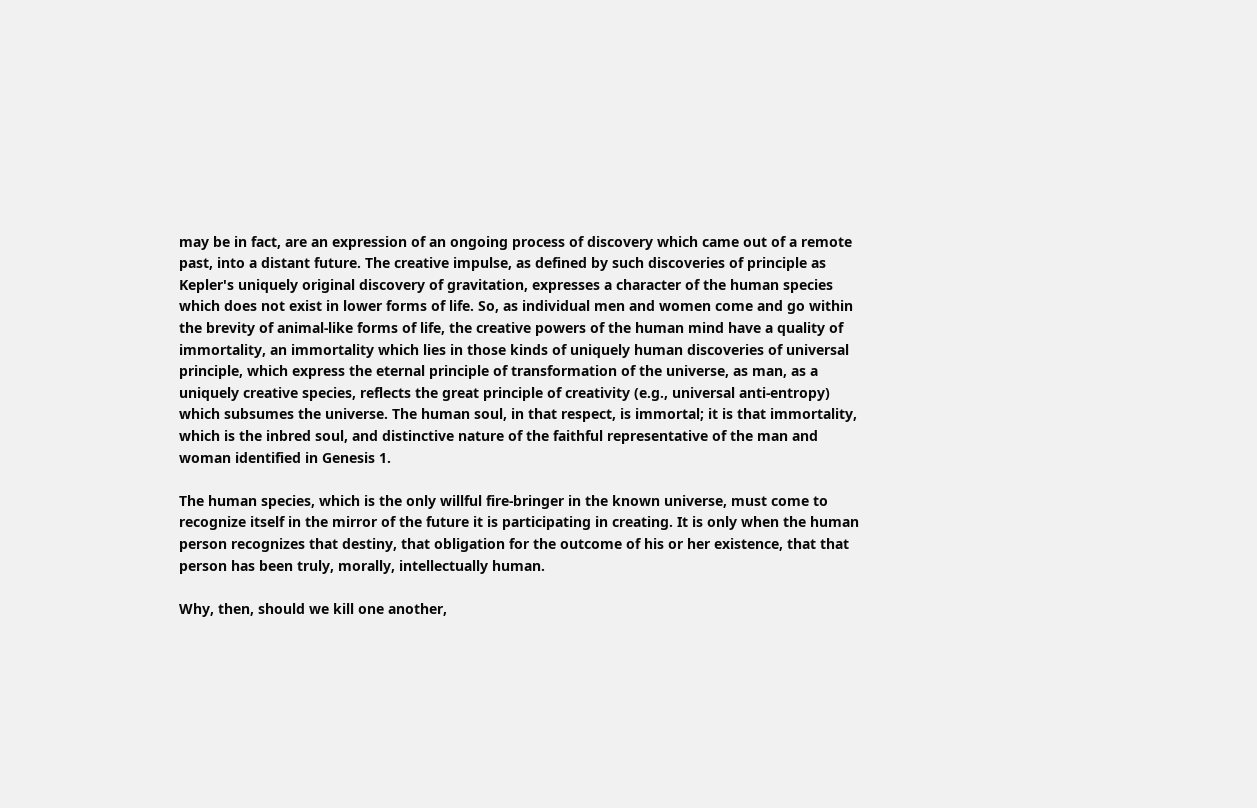may be in fact, are an expression of an ongoing process of discovery which came out of a remote past, into a distant future. The creative impulse, as defined by such discoveries of principle as Kepler's uniquely original discovery of gravitation, expresses a character of the human species which does not exist in lower forms of life. So, as individual men and women come and go within the brevity of animal-like forms of life, the creative powers of the human mind have a quality of immortality, an immortality which lies in those kinds of uniquely human discoveries of universal principle, which express the eternal principle of transformation of the universe, as man, as a uniquely creative species, reflects the great principle of creativity (e.g., universal anti-entropy) which subsumes the universe. The human soul, in that respect, is immortal; it is that immortality, which is the inbred soul, and distinctive nature of the faithful representative of the man and woman identified in Genesis 1.

The human species, which is the only willful fire-bringer in the known universe, must come to recognize itself in the mirror of the future it is participating in creating. It is only when the human person recognizes that destiny, that obligation for the outcome of his or her existence, that that person has been truly, morally, intellectually human.

Why, then, should we kill one another,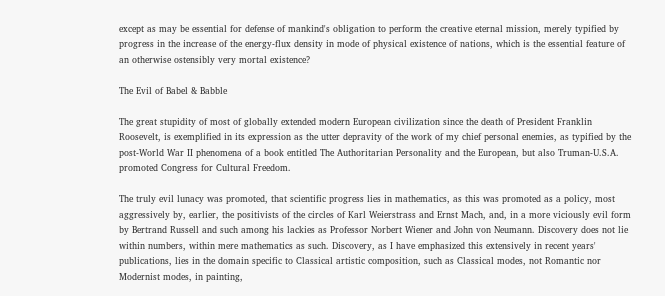except as may be essential for defense of mankind's obligation to perform the creative eternal mission, merely typified by progress in the increase of the energy-flux density in mode of physical existence of nations, which is the essential feature of an otherwise ostensibly very mortal existence?

The Evil of Babel & Babble

The great stupidity of most of globally extended modern European civilization since the death of President Franklin Roosevelt, is exemplified in its expression as the utter depravity of the work of my chief personal enemies, as typified by the post-World War II phenomena of a book entitled The Authoritarian Personality and the European, but also Truman-U.S.A. promoted Congress for Cultural Freedom.

The truly evil lunacy was promoted, that scientific progress lies in mathematics, as this was promoted as a policy, most aggressively by, earlier, the positivists of the circles of Karl Weierstrass and Ernst Mach, and, in a more viciously evil form by Bertrand Russell and such among his lackies as Professor Norbert Wiener and John von Neumann. Discovery does not lie within numbers, within mere mathematics as such. Discovery, as I have emphasized this extensively in recent years' publications, lies in the domain specific to Classical artistic composition, such as Classical modes, not Romantic nor Modernist modes, in painting,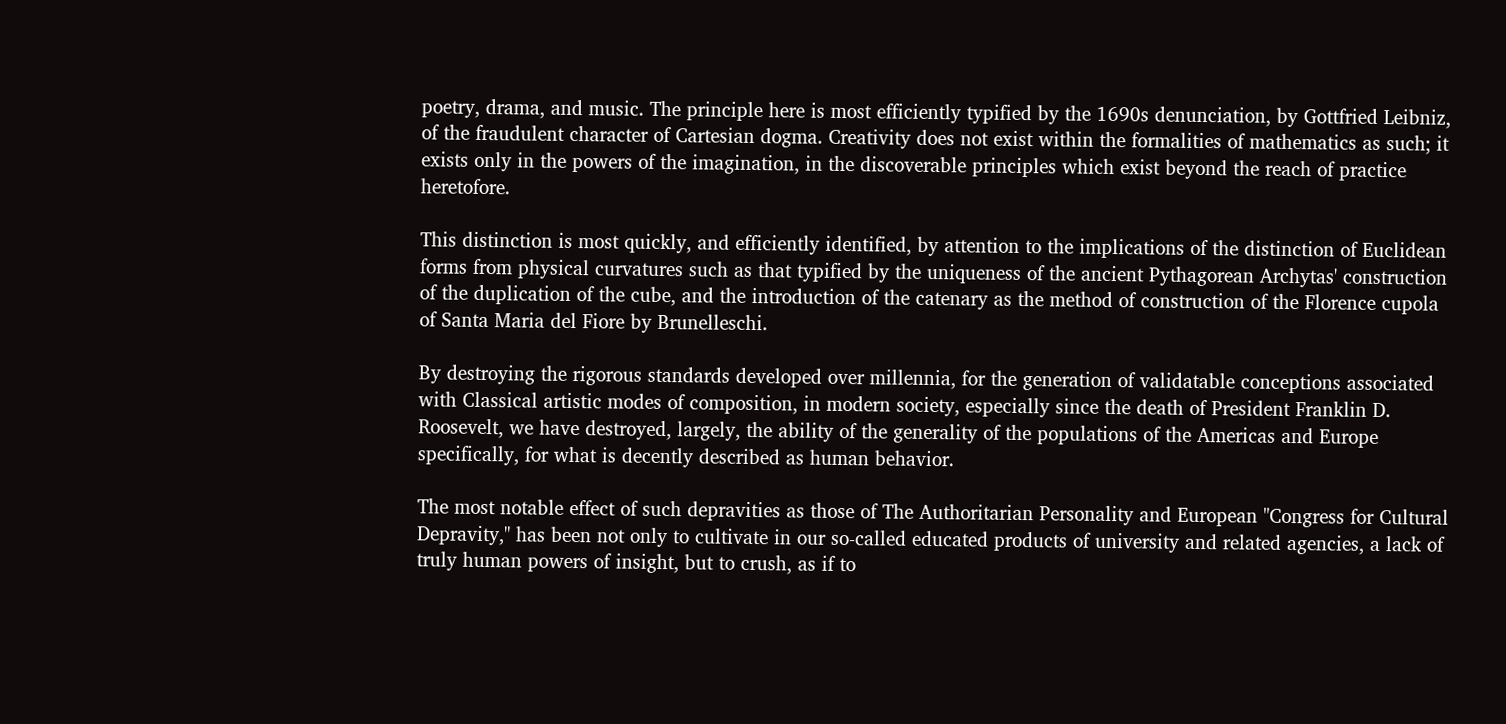poetry, drama, and music. The principle here is most efficiently typified by the 1690s denunciation, by Gottfried Leibniz, of the fraudulent character of Cartesian dogma. Creativity does not exist within the formalities of mathematics as such; it exists only in the powers of the imagination, in the discoverable principles which exist beyond the reach of practice heretofore.

This distinction is most quickly, and efficiently identified, by attention to the implications of the distinction of Euclidean forms from physical curvatures such as that typified by the uniqueness of the ancient Pythagorean Archytas' construction of the duplication of the cube, and the introduction of the catenary as the method of construction of the Florence cupola of Santa Maria del Fiore by Brunelleschi.

By destroying the rigorous standards developed over millennia, for the generation of validatable conceptions associated with Classical artistic modes of composition, in modern society, especially since the death of President Franklin D. Roosevelt, we have destroyed, largely, the ability of the generality of the populations of the Americas and Europe specifically, for what is decently described as human behavior.

The most notable effect of such depravities as those of The Authoritarian Personality and European "Congress for Cultural Depravity," has been not only to cultivate in our so-called educated products of university and related agencies, a lack of truly human powers of insight, but to crush, as if to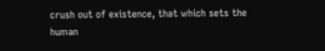crush out of existence, that which sets the human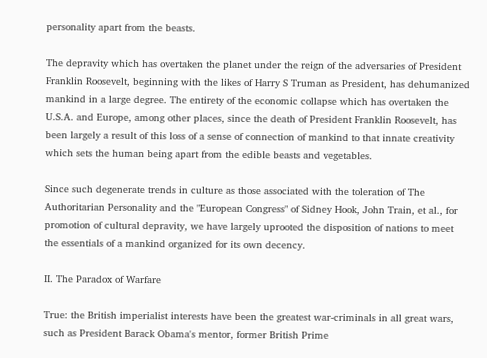personality apart from the beasts.

The depravity which has overtaken the planet under the reign of the adversaries of President Franklin Roosevelt, beginning with the likes of Harry S Truman as President, has dehumanized mankind in a large degree. The entirety of the economic collapse which has overtaken the U.S.A. and Europe, among other places, since the death of President Franklin Roosevelt, has been largely a result of this loss of a sense of connection of mankind to that innate creativity which sets the human being apart from the edible beasts and vegetables.

Since such degenerate trends in culture as those associated with the toleration of The Authoritarian Personality and the "European Congress" of Sidney Hook, John Train, et al., for promotion of cultural depravity, we have largely uprooted the disposition of nations to meet the essentials of a mankind organized for its own decency.

II. The Paradox of Warfare

True: the British imperialist interests have been the greatest war-criminals in all great wars, such as President Barack Obama's mentor, former British Prime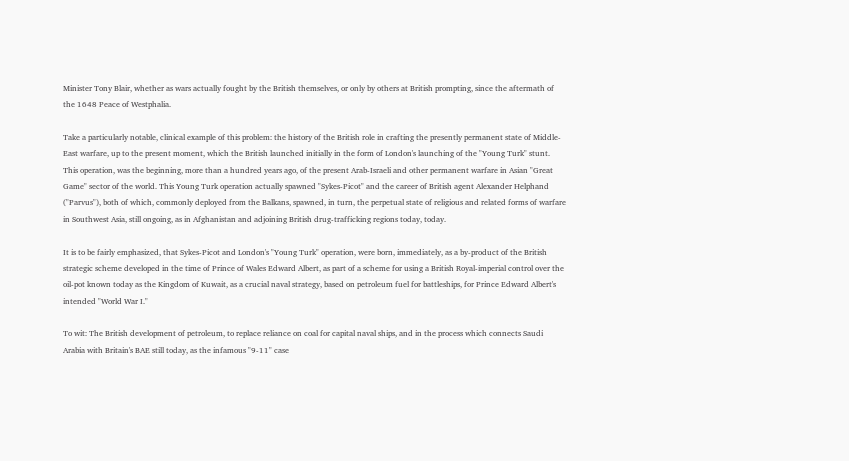Minister Tony Blair, whether as wars actually fought by the British themselves, or only by others at British prompting, since the aftermath of the 1648 Peace of Westphalia.

Take a particularly notable, clinical example of this problem: the history of the British role in crafting the presently permanent state of Middle-East warfare, up to the present moment, which the British launched initially in the form of London's launching of the "Young Turk" stunt. This operation, was the beginning, more than a hundred years ago, of the present Arab-Israeli and other permanent warfare in Asian "Great Game" sector of the world. This Young Turk operation actually spawned "Sykes-Picot" and the career of British agent Alexander Helphand ("Parvus"), both of which, commonly deployed from the Balkans, spawned, in turn, the perpetual state of religious and related forms of warfare in Southwest Asia, still ongoing, as in Afghanistan and adjoining British drug-trafficking regions today, today.

It is to be fairly emphasized, that Sykes-Picot and London's "Young Turk" operation, were born, immediately, as a by-product of the British strategic scheme developed in the time of Prince of Wales Edward Albert, as part of a scheme for using a British Royal-imperial control over the oil-pot known today as the Kingdom of Kuwait, as a crucial naval strategy, based on petroleum fuel for battleships, for Prince Edward Albert's intended "World War I."

To wit: The British development of petroleum, to replace reliance on coal for capital naval ships, and in the process which connects Saudi Arabia with Britain's BAE still today, as the infamous "9-11" case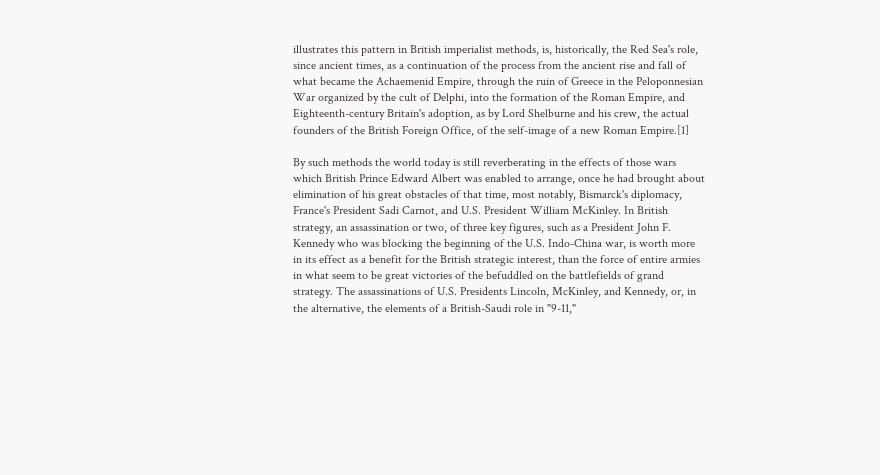illustrates this pattern in British imperialist methods, is, historically, the Red Sea's role, since ancient times, as a continuation of the process from the ancient rise and fall of what became the Achaemenid Empire, through the ruin of Greece in the Peloponnesian War organized by the cult of Delphi, into the formation of the Roman Empire, and Eighteenth-century Britain's adoption, as by Lord Shelburne and his crew, the actual founders of the British Foreign Office, of the self-image of a new Roman Empire.[1]

By such methods the world today is still reverberating in the effects of those wars which British Prince Edward Albert was enabled to arrange, once he had brought about elimination of his great obstacles of that time, most notably, Bismarck's diplomacy, France's President Sadi Carnot, and U.S. President William McKinley. In British strategy, an assassination or two, of three key figures, such as a President John F. Kennedy who was blocking the beginning of the U.S. Indo-China war, is worth more in its effect as a benefit for the British strategic interest, than the force of entire armies in what seem to be great victories of the befuddled on the battlefields of grand strategy. The assassinations of U.S. Presidents Lincoln, McKinley, and Kennedy, or, in the alternative, the elements of a British-Saudi role in "9-11,"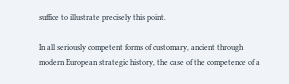suffice to illustrate precisely this point.

In all seriously competent forms of customary, ancient through modern European strategic history, the case of the competence of a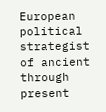European political strategist of ancient through present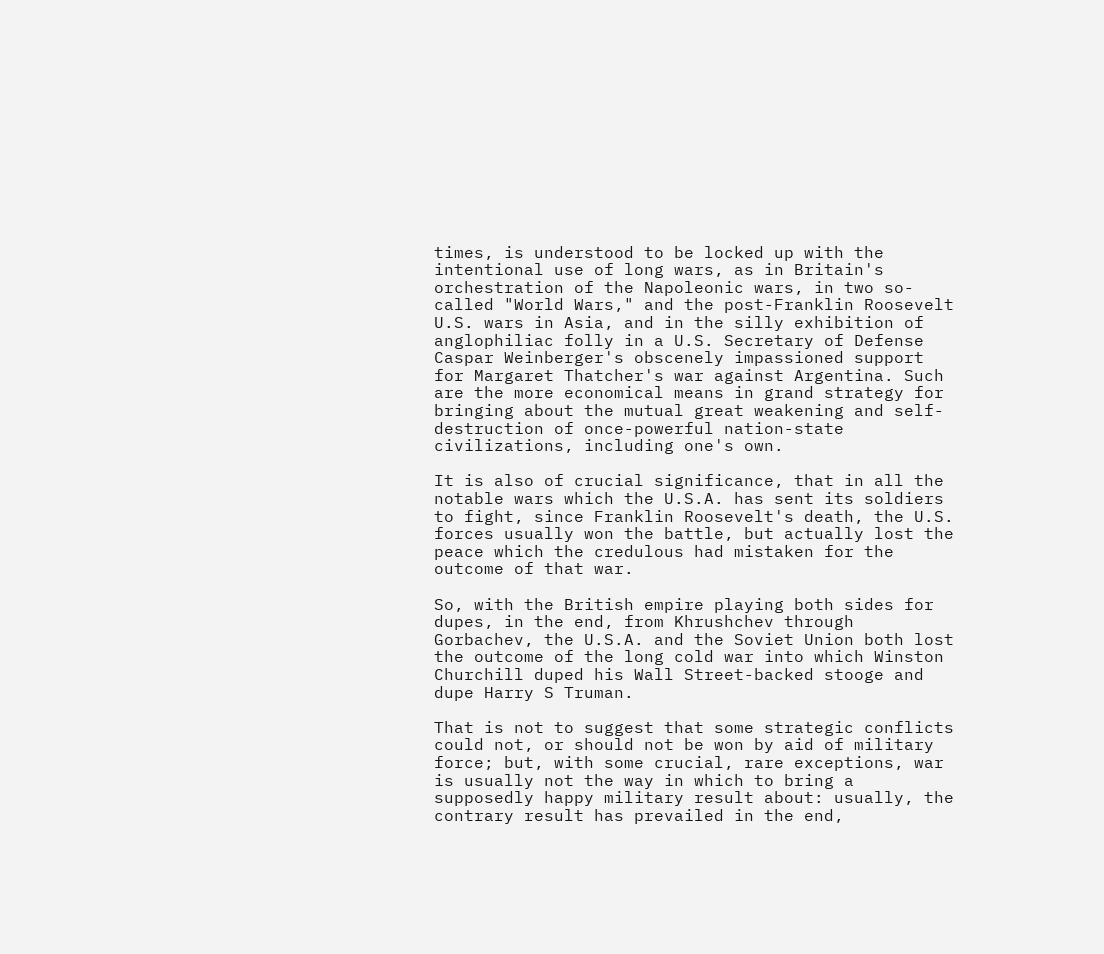times, is understood to be locked up with the intentional use of long wars, as in Britain's orchestration of the Napoleonic wars, in two so-called "World Wars," and the post-Franklin Roosevelt U.S. wars in Asia, and in the silly exhibition of anglophiliac folly in a U.S. Secretary of Defense Caspar Weinberger's obscenely impassioned support for Margaret Thatcher's war against Argentina. Such are the more economical means in grand strategy for bringing about the mutual great weakening and self-destruction of once-powerful nation-state civilizations, including one's own.

It is also of crucial significance, that in all the notable wars which the U.S.A. has sent its soldiers to fight, since Franklin Roosevelt's death, the U.S. forces usually won the battle, but actually lost the peace which the credulous had mistaken for the outcome of that war.

So, with the British empire playing both sides for dupes, in the end, from Khrushchev through Gorbachev, the U.S.A. and the Soviet Union both lost the outcome of the long cold war into which Winston Churchill duped his Wall Street-backed stooge and dupe Harry S Truman.

That is not to suggest that some strategic conflicts could not, or should not be won by aid of military force; but, with some crucial, rare exceptions, war is usually not the way in which to bring a supposedly happy military result about: usually, the contrary result has prevailed in the end,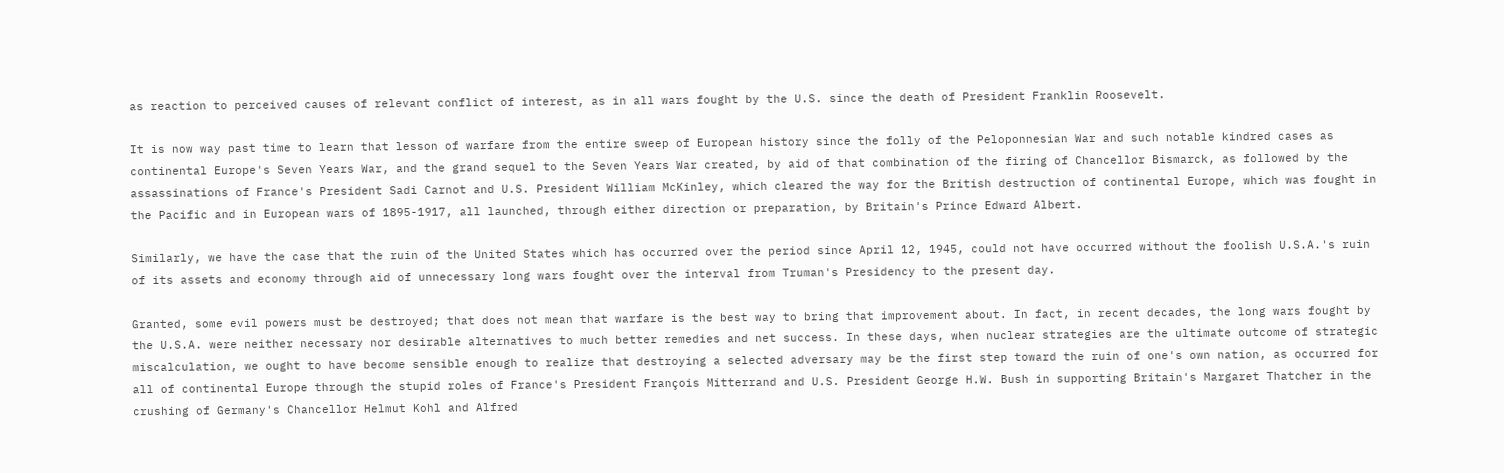as reaction to perceived causes of relevant conflict of interest, as in all wars fought by the U.S. since the death of President Franklin Roosevelt.

It is now way past time to learn that lesson of warfare from the entire sweep of European history since the folly of the Peloponnesian War and such notable kindred cases as continental Europe's Seven Years War, and the grand sequel to the Seven Years War created, by aid of that combination of the firing of Chancellor Bismarck, as followed by the assassinations of France's President Sadi Carnot and U.S. President William McKinley, which cleared the way for the British destruction of continental Europe, which was fought in the Pacific and in European wars of 1895-1917, all launched, through either direction or preparation, by Britain's Prince Edward Albert.

Similarly, we have the case that the ruin of the United States which has occurred over the period since April 12, 1945, could not have occurred without the foolish U.S.A.'s ruin of its assets and economy through aid of unnecessary long wars fought over the interval from Truman's Presidency to the present day.

Granted, some evil powers must be destroyed; that does not mean that warfare is the best way to bring that improvement about. In fact, in recent decades, the long wars fought by the U.S.A. were neither necessary nor desirable alternatives to much better remedies and net success. In these days, when nuclear strategies are the ultimate outcome of strategic miscalculation, we ought to have become sensible enough to realize that destroying a selected adversary may be the first step toward the ruin of one's own nation, as occurred for all of continental Europe through the stupid roles of France's President François Mitterrand and U.S. President George H.W. Bush in supporting Britain's Margaret Thatcher in the crushing of Germany's Chancellor Helmut Kohl and Alfred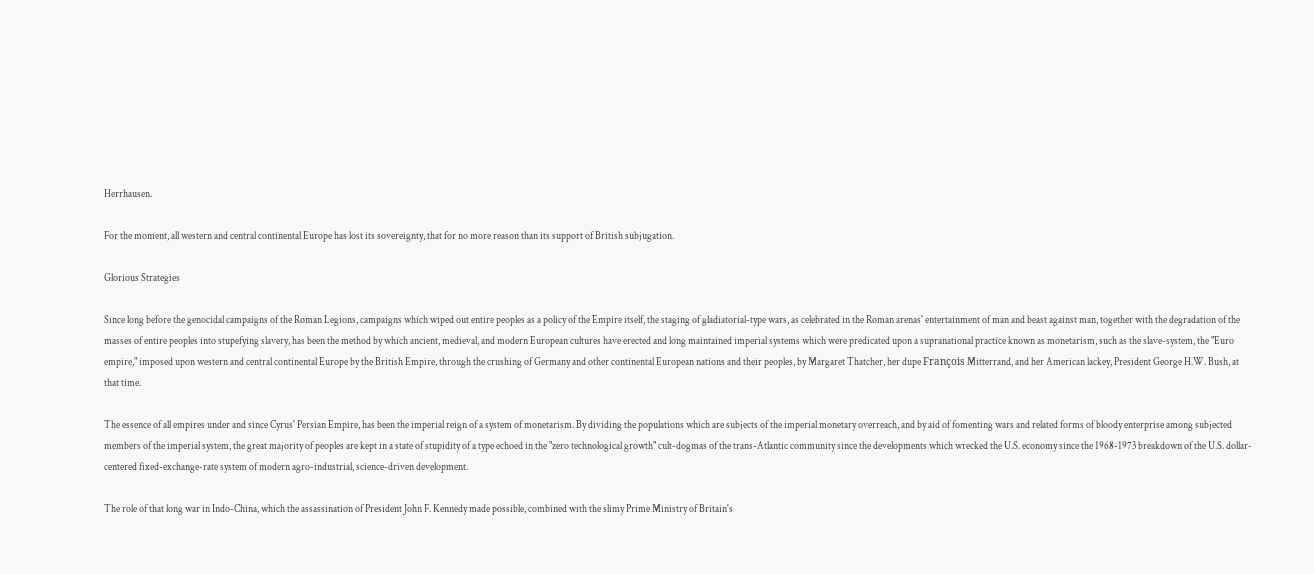Herrhausen.

For the moment, all western and central continental Europe has lost its sovereignty, that for no more reason than its support of British subjugation.

Glorious Strategies

Since long before the genocidal campaigns of the Roman Legions, campaigns which wiped out entire peoples as a policy of the Empire itself, the staging of gladiatorial-type wars, as celebrated in the Roman arenas' entertainment of man and beast against man, together with the degradation of the masses of entire peoples into stupefying slavery, has been the method by which ancient, medieval, and modern European cultures have erected and long maintained imperial systems which were predicated upon a supranational practice known as monetarism, such as the slave-system, the "Euro empire," imposed upon western and central continental Europe by the British Empire, through the crushing of Germany and other continental European nations and their peoples, by Margaret Thatcher, her dupe François Mitterrand, and her American lackey, President George H.W. Bush, at that time.

The essence of all empires under and since Cyrus' Persian Empire, has been the imperial reign of a system of monetarism. By dividing the populations which are subjects of the imperial monetary overreach, and by aid of fomenting wars and related forms of bloody enterprise among subjected members of the imperial system, the great majority of peoples are kept in a state of stupidity of a type echoed in the "zero technological growth" cult-dogmas of the trans-Atlantic community since the developments which wrecked the U.S. economy since the 1968-1973 breakdown of the U.S. dollar-centered fixed-exchange-rate system of modern agro-industrial, science-driven development.

The role of that long war in Indo-China, which the assassination of President John F. Kennedy made possible, combined with the slimy Prime Ministry of Britain's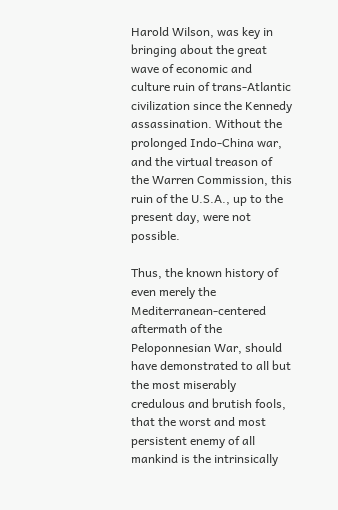Harold Wilson, was key in bringing about the great wave of economic and culture ruin of trans-Atlantic civilization since the Kennedy assassination. Without the prolonged Indo-China war, and the virtual treason of the Warren Commission, this ruin of the U.S.A., up to the present day, were not possible.

Thus, the known history of even merely the Mediterranean-centered aftermath of the Peloponnesian War, should have demonstrated to all but the most miserably credulous and brutish fools, that the worst and most persistent enemy of all mankind is the intrinsically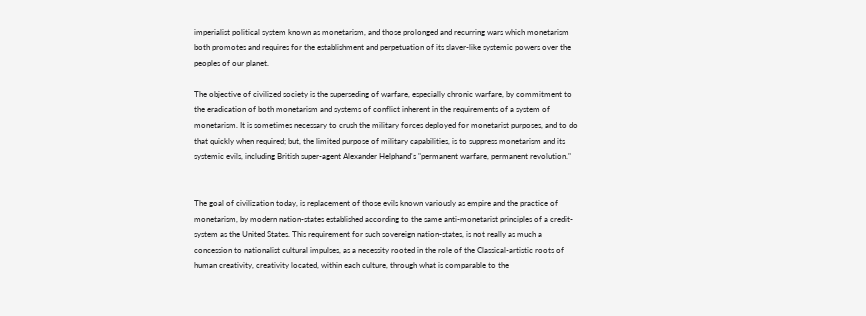imperialist political system known as monetarism, and those prolonged and recurring wars which monetarism both promotes and requires for the establishment and perpetuation of its slaver-like systemic powers over the peoples of our planet.

The objective of civilized society is the superseding of warfare, especially chronic warfare, by commitment to the eradication of both monetarism and systems of conflict inherent in the requirements of a system of monetarism. It is sometimes necessary to crush the military forces deployed for monetarist purposes, and to do that quickly when required; but, the limited purpose of military capabilities, is to suppress monetarism and its systemic evils, including British super-agent Alexander Helphand's "permanent warfare, permanent revolution."


The goal of civilization today, is replacement of those evils known variously as empire and the practice of monetarism, by modern nation-states established according to the same anti-monetarist principles of a credit-system as the United States. This requirement for such sovereign nation-states, is not really as much a concession to nationalist cultural impulses, as a necessity rooted in the role of the Classical-artistic roots of human creativity, creativity located, within each culture, through what is comparable to the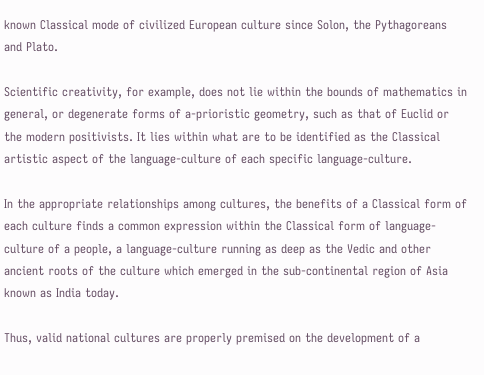known Classical mode of civilized European culture since Solon, the Pythagoreans and Plato.

Scientific creativity, for example, does not lie within the bounds of mathematics in general, or degenerate forms of a-prioristic geometry, such as that of Euclid or the modern positivists. It lies within what are to be identified as the Classical artistic aspect of the language-culture of each specific language-culture.

In the appropriate relationships among cultures, the benefits of a Classical form of each culture finds a common expression within the Classical form of language-culture of a people, a language-culture running as deep as the Vedic and other ancient roots of the culture which emerged in the sub-continental region of Asia known as India today.

Thus, valid national cultures are properly premised on the development of a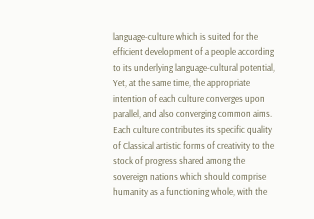language-culture which is suited for the efficient development of a people according to its underlying language-cultural potential, Yet, at the same time, the appropriate intention of each culture converges upon parallel, and also converging common aims. Each culture contributes its specific quality of Classical artistic forms of creativity to the stock of progress shared among the sovereign nations which should comprise humanity as a functioning whole, with the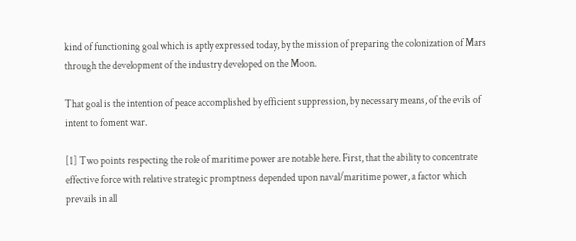kind of functioning goal which is aptly expressed today, by the mission of preparing the colonization of Mars through the development of the industry developed on the Moon.

That goal is the intention of peace accomplished by efficient suppression, by necessary means, of the evils of intent to foment war.

[1] Two points respecting the role of maritime power are notable here. First, that the ability to concentrate effective force with relative strategic promptness depended upon naval/maritime power, a factor which prevails in all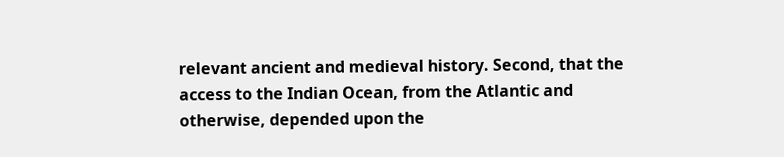relevant ancient and medieval history. Second, that the access to the Indian Ocean, from the Atlantic and otherwise, depended upon the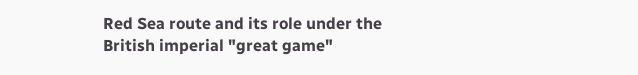Red Sea route and its role under the British imperial "great game"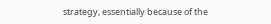strategy, essentially because of the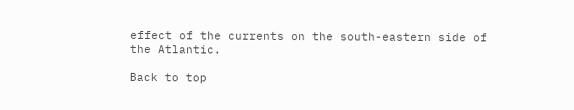effect of the currents on the south-eastern side of the Atlantic.

Back to top